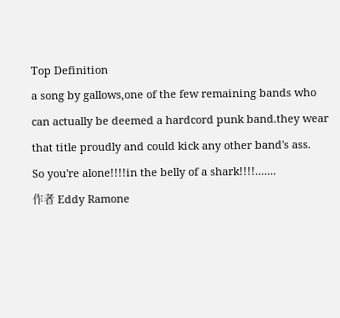Top Definition
a song by gallows,one of the few remaining bands who can actually be deemed a hardcord punk band.they wear that title proudly and could kick any other band's ass.
So you're alone!!!!in the belly of a shark!!!!.......
作者 Eddy Ramone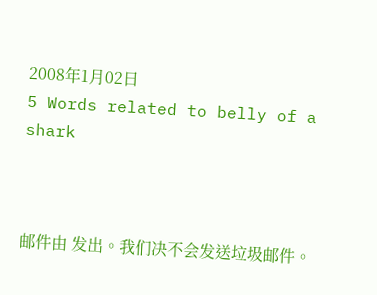2008年1月02日
5 Words related to belly of a shark



邮件由 发出。我们决不会发送垃圾邮件。